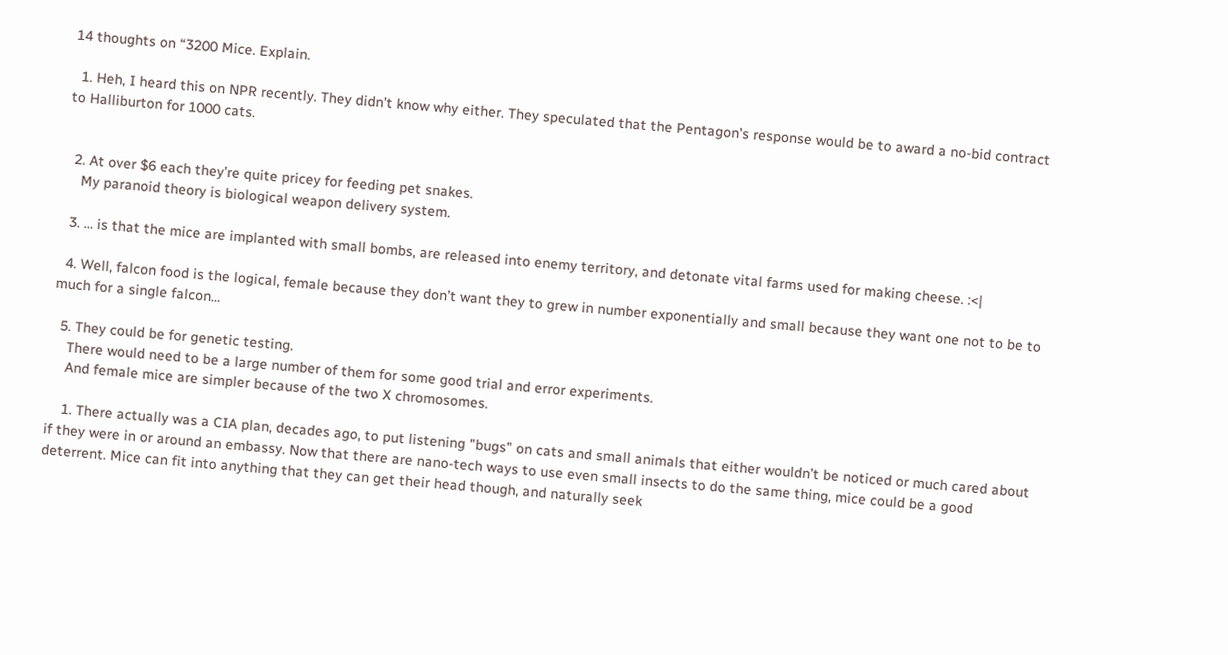14 thoughts on “3200 Mice. Explain.

  1. Heh, I heard this on NPR recently. They didn’t know why either. They speculated that the Pentagon’s response would be to award a no-bid contract to Halliburton for 1000 cats.


  2. At over $6 each they’re quite pricey for feeding pet snakes.
    My paranoid theory is biological weapon delivery system.

  3. … is that the mice are implanted with small bombs, are released into enemy territory, and detonate vital farms used for making cheese. :<|

  4. Well, falcon food is the logical, female because they don’t want they to grew in number exponentially and small because they want one not to be to much for a single falcon…

  5. They could be for genetic testing.
    There would need to be a large number of them for some good trial and error experiments.
    And female mice are simpler because of the two X chromosomes.

    1. There actually was a CIA plan, decades ago, to put listening "bugs" on cats and small animals that either wouldn’t be noticed or much cared about if they were in or around an embassy. Now that there are nano-tech ways to use even small insects to do the same thing, mice could be a good deterrent. Mice can fit into anything that they can get their head though, and naturally seek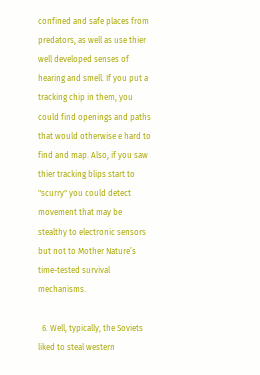confined and safe places from predators, as well as use thier well developed senses of hearing and smell. If you put a tracking chip in them, you could find openings and paths that would otherwise e hard to find and map. Also, if you saw thier tracking blips start to "scurry" you could detect movement that may be stealthy to electronic sensors but not to Mother Nature’s time-tested survival mechanisms.

  6. Well, typically, the Soviets liked to steal western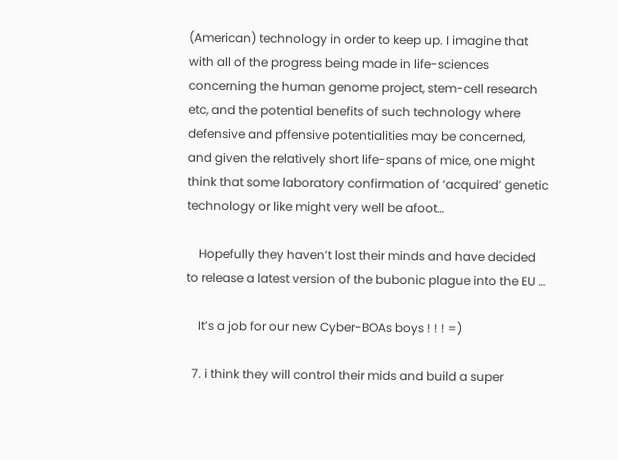(American) technology in order to keep up. I imagine that with all of the progress being made in life-sciences concerning the human genome project, stem-cell research etc, and the potential benefits of such technology where defensive and pffensive potentialities may be concerned, and given the relatively short life-spans of mice, one might think that some laboratory confirmation of ‘acquired’ genetic technology or like might very well be afoot…

    Hopefully they haven’t lost their minds and have decided to release a latest version of the bubonic plague into the EU …

    It’s a job for our new Cyber-BOAs boys ! ! ! =)

  7. i think they will control their mids and build a super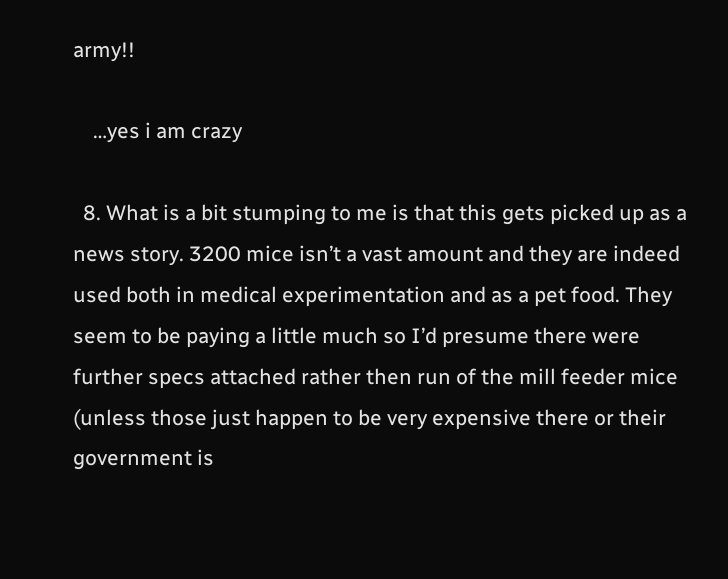army!!

    …yes i am crazy

  8. What is a bit stumping to me is that this gets picked up as a news story. 3200 mice isn’t a vast amount and they are indeed used both in medical experimentation and as a pet food. They seem to be paying a little much so I’d presume there were further specs attached rather then run of the mill feeder mice (unless those just happen to be very expensive there or their government is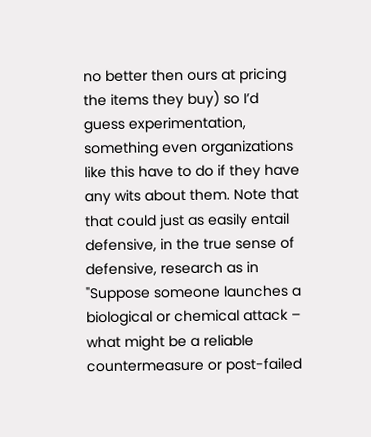no better then ours at pricing the items they buy) so I’d guess experimentation, something even organizations like this have to do if they have any wits about them. Note that that could just as easily entail defensive, in the true sense of defensive, research as in "Suppose someone launches a biological or chemical attack – what might be a reliable countermeasure or post-failed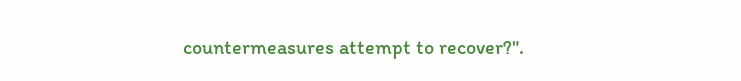countermeasures attempt to recover?".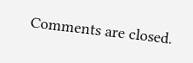Comments are closed.